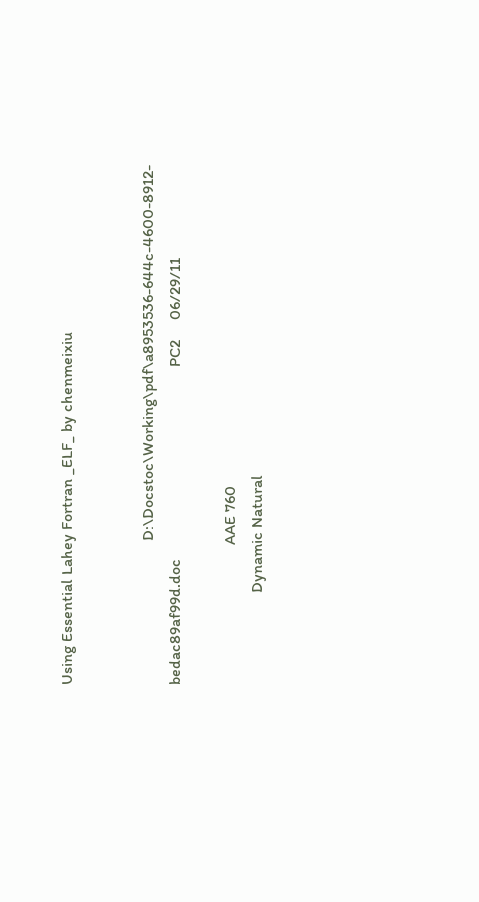Using Essential Lahey Fortran _ELF_ by chenmeixiu


                                    D:\Docstoc\Working\pdf\a8953536-644c-4600-8912-bedac89af99d.doc                                                PC2     06/29/11

                                   AAE 760
                       Dynamic Natural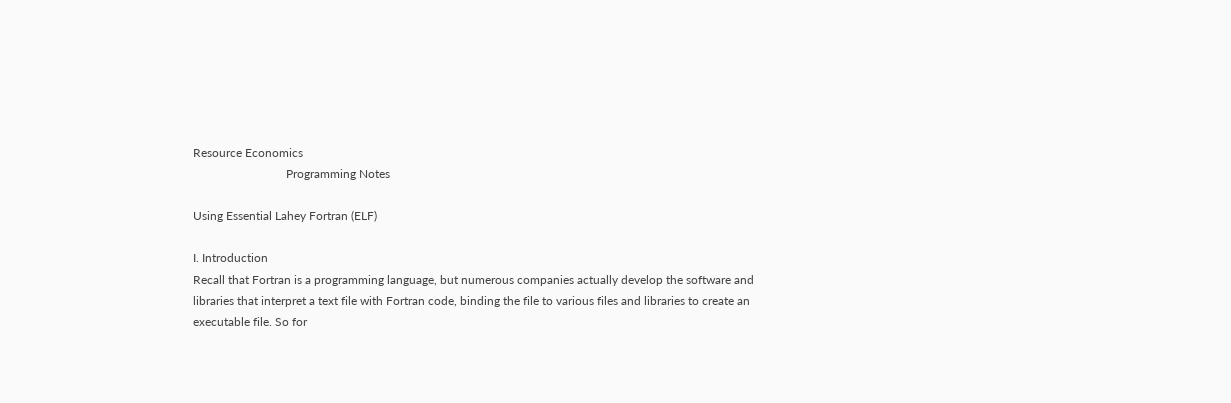Resource Economics
                               Programming Notes

Using Essential Lahey Fortran (ELF)

I. Introduction
Recall that Fortran is a programming language, but numerous companies actually develop the software and
libraries that interpret a text file with Fortran code, binding the file to various files and libraries to create an
executable file. So for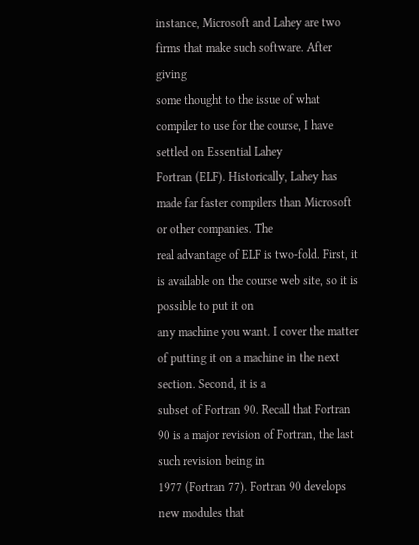instance, Microsoft and Lahey are two firms that make such software. After giving
some thought to the issue of what compiler to use for the course, I have settled on Essential Lahey
Fortran (ELF). Historically, Lahey has made far faster compilers than Microsoft or other companies. The
real advantage of ELF is two-fold. First, it is available on the course web site, so it is possible to put it on
any machine you want. I cover the matter of putting it on a machine in the next section. Second, it is a
subset of Fortran 90. Recall that Fortran 90 is a major revision of Fortran, the last such revision being in
1977 (Fortran 77). Fortran 90 develops new modules that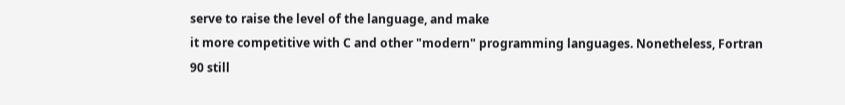serve to raise the level of the language, and make
it more competitive with C and other "modern" programming languages. Nonetheless, Fortran 90 still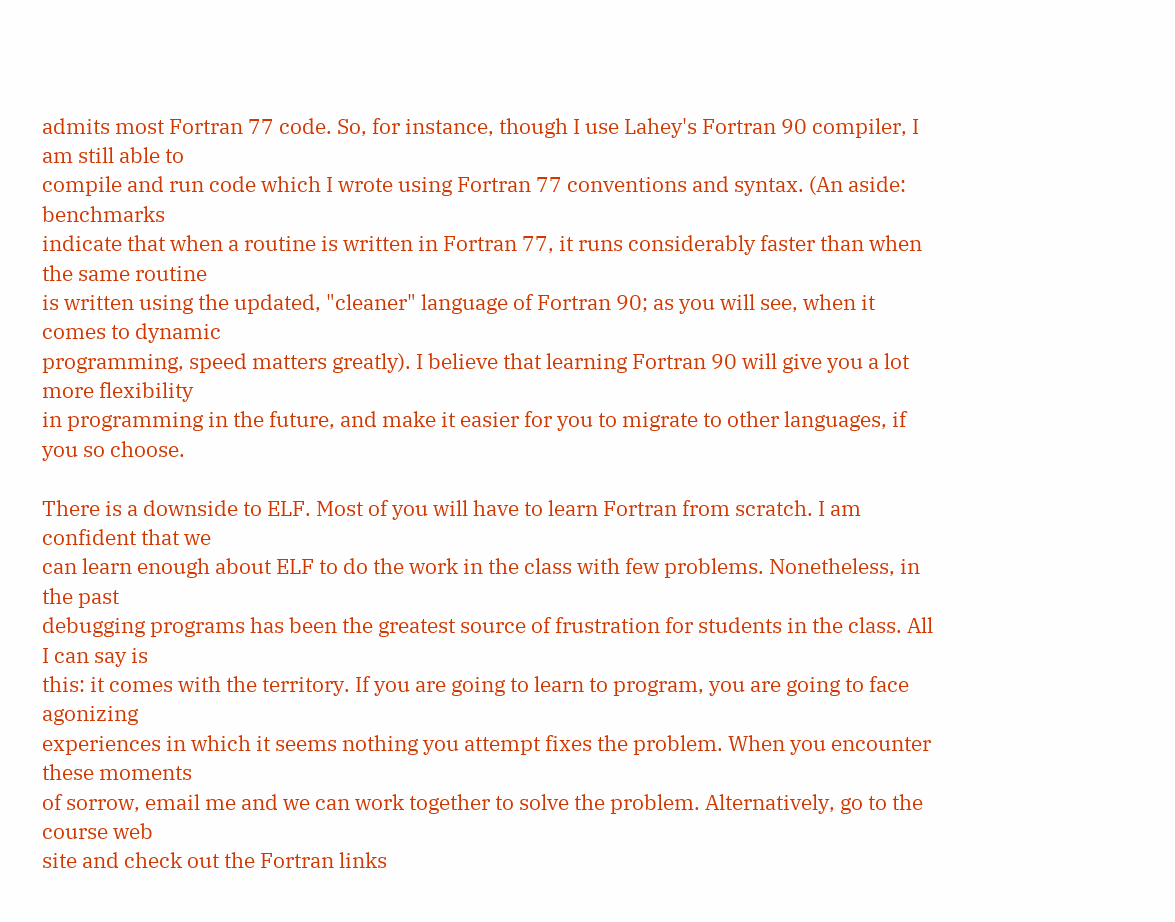admits most Fortran 77 code. So, for instance, though I use Lahey's Fortran 90 compiler, I am still able to
compile and run code which I wrote using Fortran 77 conventions and syntax. (An aside: benchmarks
indicate that when a routine is written in Fortran 77, it runs considerably faster than when the same routine
is written using the updated, "cleaner" language of Fortran 90; as you will see, when it comes to dynamic
programming, speed matters greatly). I believe that learning Fortran 90 will give you a lot more flexibility
in programming in the future, and make it easier for you to migrate to other languages, if you so choose.

There is a downside to ELF. Most of you will have to learn Fortran from scratch. I am confident that we
can learn enough about ELF to do the work in the class with few problems. Nonetheless, in the past
debugging programs has been the greatest source of frustration for students in the class. All I can say is
this: it comes with the territory. If you are going to learn to program, you are going to face agonizing
experiences in which it seems nothing you attempt fixes the problem. When you encounter these moments
of sorrow, email me and we can work together to solve the problem. Alternatively, go to the course web
site and check out the Fortran links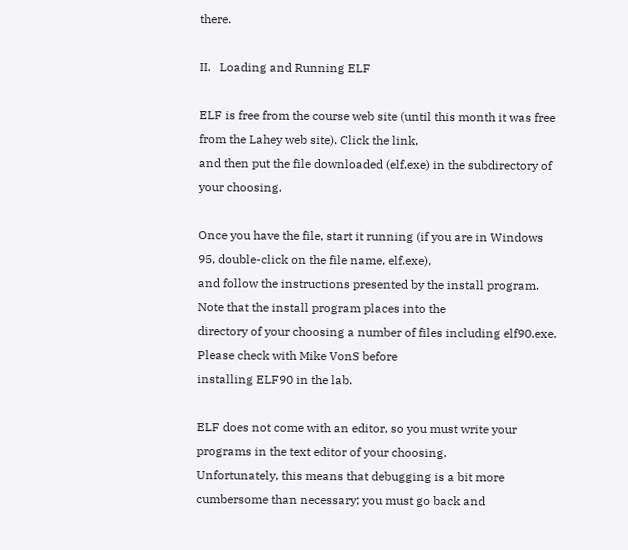there.

II.   Loading and Running ELF

ELF is free from the course web site (until this month it was free from the Lahey web site). Click the link,
and then put the file downloaded (elf.exe) in the subdirectory of your choosing.

Once you have the file, start it running (if you are in Windows 95, double-click on the file name, elf.exe),
and follow the instructions presented by the install program. Note that the install program places into the
directory of your choosing a number of files including elf90.exe. Please check with Mike VonS before
installing ELF90 in the lab.

ELF does not come with an editor, so you must write your programs in the text editor of your choosing.
Unfortunately, this means that debugging is a bit more cumbersome than necessary; you must go back and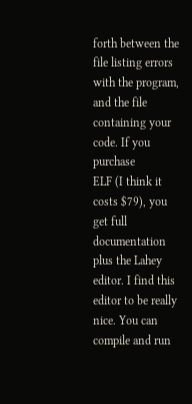forth between the file listing errors with the program, and the file containing your code. If you purchase
ELF (I think it costs $79), you get full documentation plus the Lahey editor. I find this editor to be really
nice. You can compile and run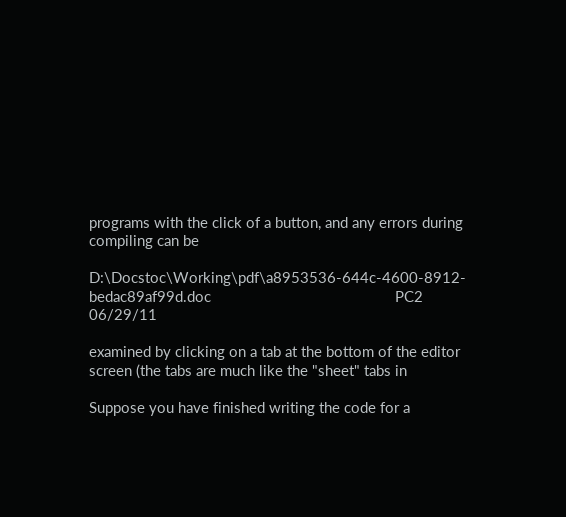programs with the click of a button, and any errors during compiling can be

D:\Docstoc\Working\pdf\a8953536-644c-4600-8912-bedac89af99d.doc                                              PC2    06/29/11

examined by clicking on a tab at the bottom of the editor screen (the tabs are much like the "sheet" tabs in

Suppose you have finished writing the code for a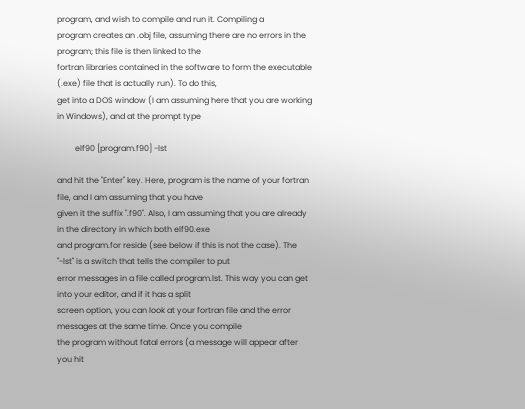program, and wish to compile and run it. Compiling a
program creates an .obj file, assuming there are no errors in the program; this file is then linked to the
fortran libraries contained in the software to form the executable (.exe) file that is actually run). To do this,
get into a DOS window (I am assuming here that you are working in Windows), and at the prompt type

         elf90 [program.f90] -lst

and hit the "Enter" key. Here, program is the name of your fortran file, and I am assuming that you have
given it the suffix ".f90". Also, I am assuming that you are already in the directory in which both elf90.exe
and program.for reside (see below if this is not the case). The "-lst" is a switch that tells the compiler to put
error messages in a file called program.lst. This way you can get into your editor, and if it has a split
screen option, you can look at your fortran file and the error messages at the same time. Once you compile
the program without fatal errors (a message will appear after you hit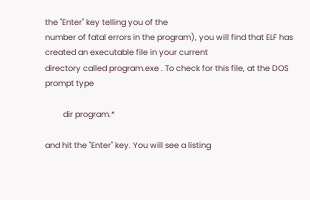the "Enter" key telling you of the
number of fatal errors in the program), you will find that ELF has created an executable file in your current
directory called program.exe . To check for this file, at the DOS prompt type

         dir program.*

and hit the "Enter" key. You will see a listing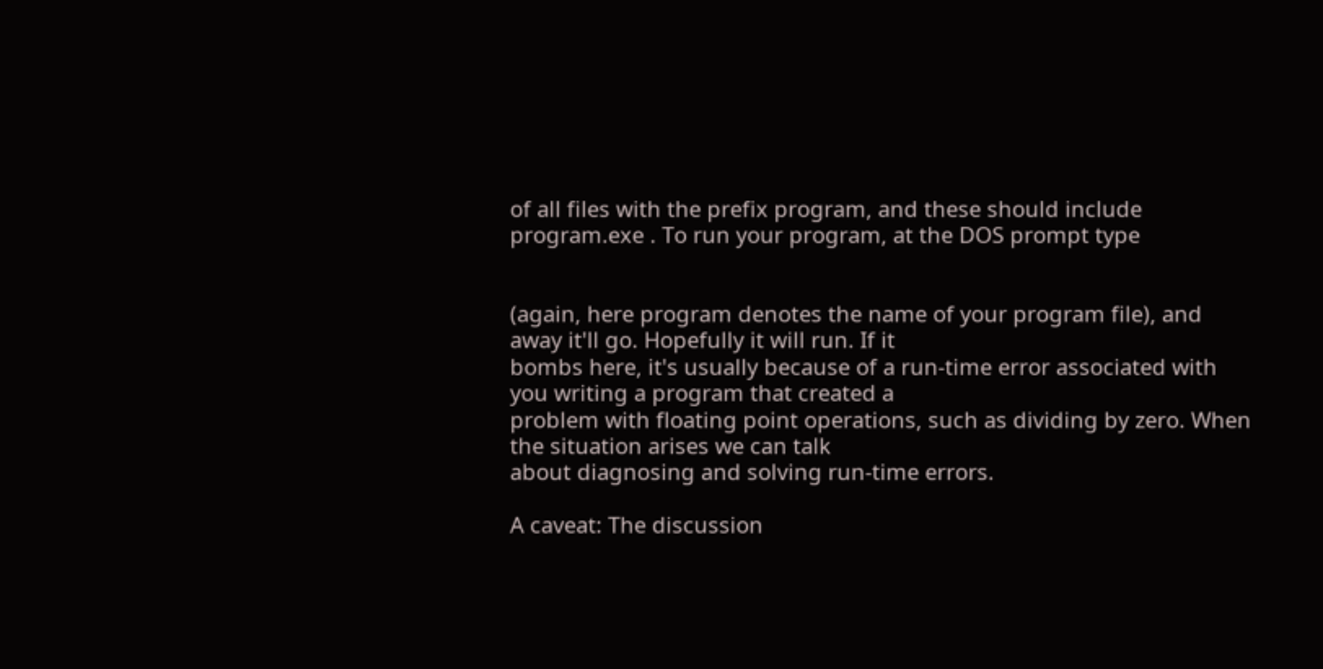of all files with the prefix program, and these should include
program.exe . To run your program, at the DOS prompt type


(again, here program denotes the name of your program file), and away it'll go. Hopefully it will run. If it
bombs here, it's usually because of a run-time error associated with you writing a program that created a
problem with floating point operations, such as dividing by zero. When the situation arises we can talk
about diagnosing and solving run-time errors.

A caveat: The discussion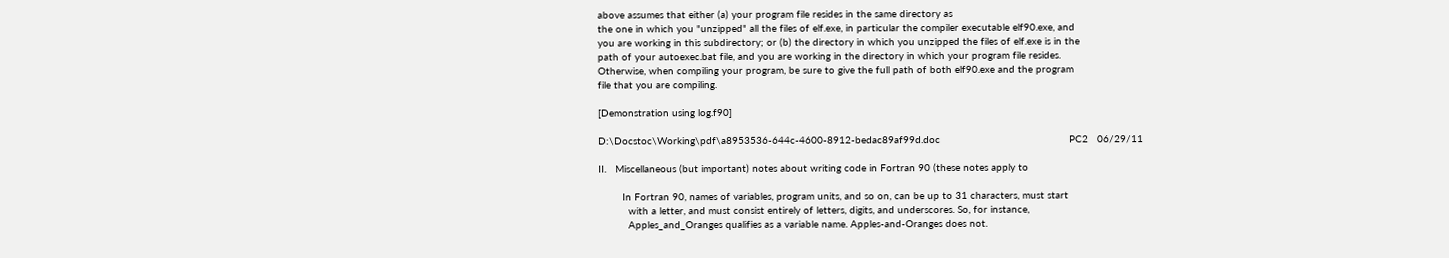above assumes that either (a) your program file resides in the same directory as
the one in which you "unzipped" all the files of elf.exe, in particular the compiler executable elf90.exe, and
you are working in this subdirectory; or (b) the directory in which you unzipped the files of elf.exe is in the
path of your autoexec.bat file, and you are working in the directory in which your program file resides.
Otherwise, when compiling your program, be sure to give the full path of both elf90.exe and the program
file that you are compiling.

[Demonstration using log.f90]

D:\Docstoc\Working\pdf\a8953536-644c-4600-8912-bedac89af99d.doc                                           PC2   06/29/11

II.   Miscellaneous (but important) notes about writing code in Fortran 90 (these notes apply to

        In Fortran 90, names of variables, program units, and so on, can be up to 31 characters, must start
          with a letter, and must consist entirely of letters, digits, and underscores. So, for instance,
          Apples_and_Oranges qualifies as a variable name. Apples-and-Oranges does not.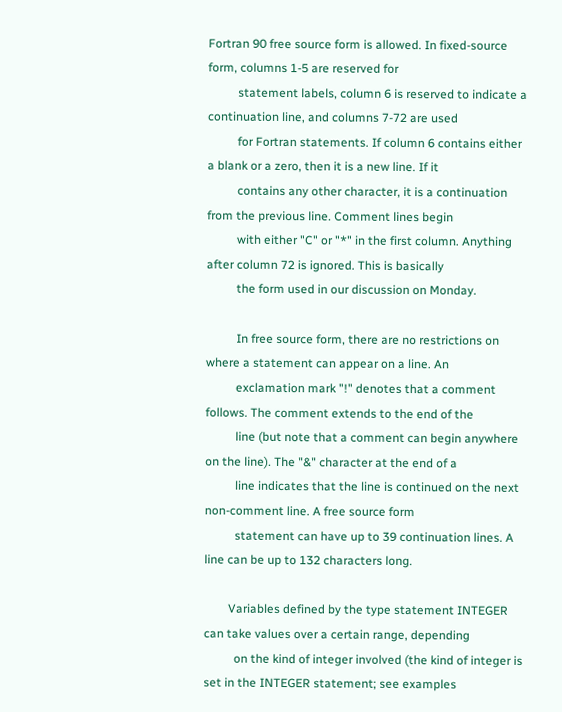Fortran 90 free source form is allowed. In fixed-source form, columns 1-5 are reserved for
          statement labels, column 6 is reserved to indicate a continuation line, and columns 7-72 are used
          for Fortran statements. If column 6 contains either a blank or a zero, then it is a new line. If it
          contains any other character, it is a continuation from the previous line. Comment lines begin
          with either "C" or "*" in the first column. Anything after column 72 is ignored. This is basically
          the form used in our discussion on Monday.

          In free source form, there are no restrictions on where a statement can appear on a line. An
          exclamation mark "!" denotes that a comment follows. The comment extends to the end of the
          line (but note that a comment can begin anywhere on the line). The "&" character at the end of a
          line indicates that the line is continued on the next non-comment line. A free source form
          statement can have up to 39 continuation lines. A line can be up to 132 characters long.

        Variables defined by the type statement INTEGER can take values over a certain range, depending
          on the kind of integer involved (the kind of integer is set in the INTEGER statement; see examples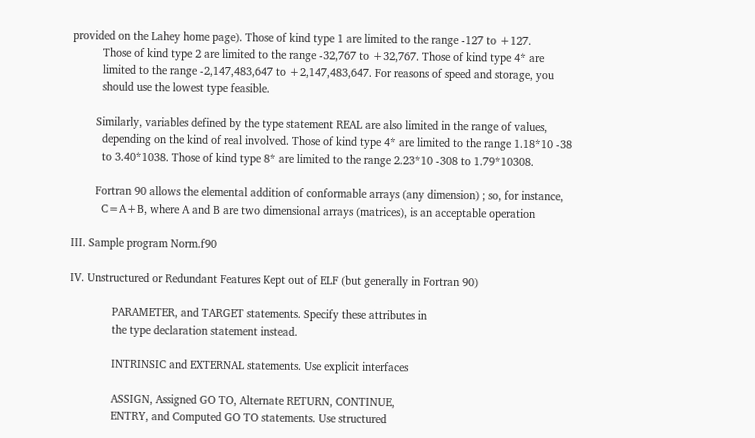provided on the Lahey home page). Those of kind type 1 are limited to the range -127 to +127.
          Those of kind type 2 are limited to the range -32,767 to +32,767. Those of kind type 4* are
          limited to the range -2,147,483,647 to +2,147,483,647. For reasons of speed and storage, you
          should use the lowest type feasible.

        Similarly, variables defined by the type statement REAL are also limited in the range of values,
          depending on the kind of real involved. Those of kind type 4* are limited to the range 1.18*10 -38
          to 3.40*1038. Those of kind type 8* are limited to the range 2.23*10 -308 to 1.79*10308.

        Fortran 90 allows the elemental addition of conformable arrays (any dimension) ; so, for instance,
          C=A+B, where A and B are two dimensional arrays (matrices), is an acceptable operation

III. Sample program Norm.f90

IV. Unstructured or Redundant Features Kept out of ELF (but generally in Fortran 90)

              PARAMETER, and TARGET statements. Specify these attributes in
              the type declaration statement instead.

              INTRINSIC and EXTERNAL statements. Use explicit interfaces

              ASSIGN, Assigned GO TO, Alternate RETURN, CONTINUE,
              ENTRY, and Computed GO TO statements. Use structured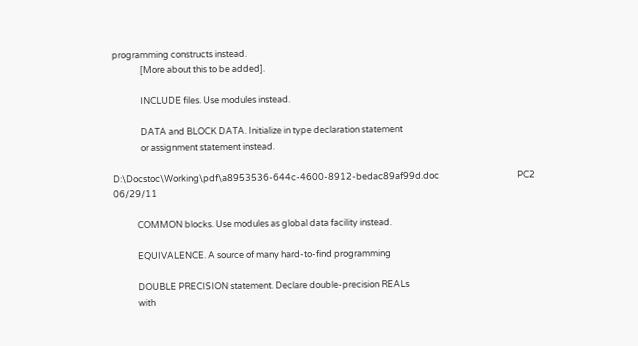programming constructs instead.
              [More about this to be added].

              INCLUDE files. Use modules instead.

              DATA and BLOCK DATA. Initialize in type declaration statement
              or assignment statement instead.

D:\Docstoc\Working\pdf\a8953536-644c-4600-8912-bedac89af99d.doc                                       PC2    06/29/11

            COMMON blocks. Use modules as global data facility instead.

            EQUIVALENCE. A source of many hard-to-find programming

            DOUBLE PRECISION statement. Declare double-precision REALs
            with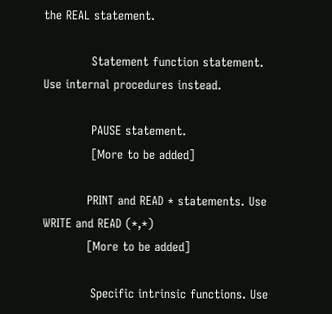the REAL statement.

            Statement function statement. Use internal procedures instead.

            PAUSE statement.
            [More to be added]

           PRINT and READ * statements. Use WRITE and READ (*,*)
           [More to be added]

            Specific intrinsic functions. Use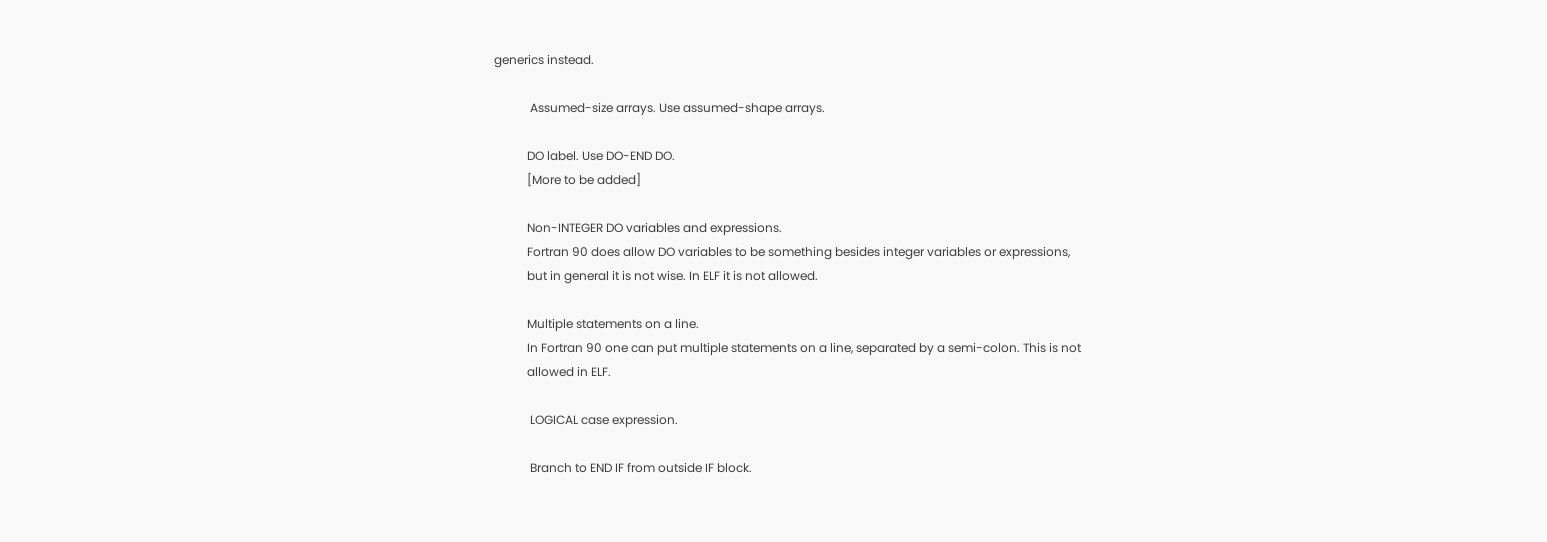generics instead.

            Assumed-size arrays. Use assumed-shape arrays.

           DO label. Use DO-END DO.
           [More to be added]

           Non-INTEGER DO variables and expressions.
           Fortran 90 does allow DO variables to be something besides integer variables or expressions,
           but in general it is not wise. In ELF it is not allowed.

           Multiple statements on a line.
           In Fortran 90 one can put multiple statements on a line, separated by a semi-colon. This is not
           allowed in ELF.

            LOGICAL case expression.

            Branch to END IF from outside IF block.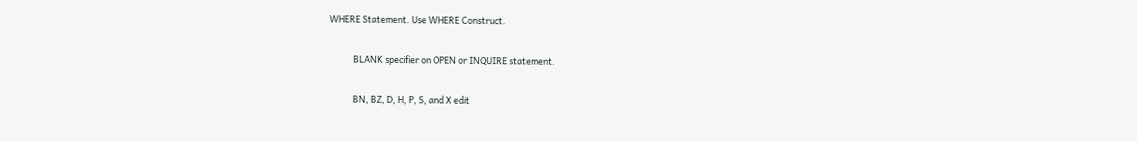WHERE Statement. Use WHERE Construct.

            BLANK specifier on OPEN or INQUIRE statement.

            BN, BZ, D, H, P, S, and X edit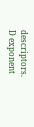descriptors. D exponent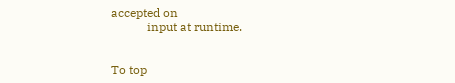accepted on
            input at runtime.


To top